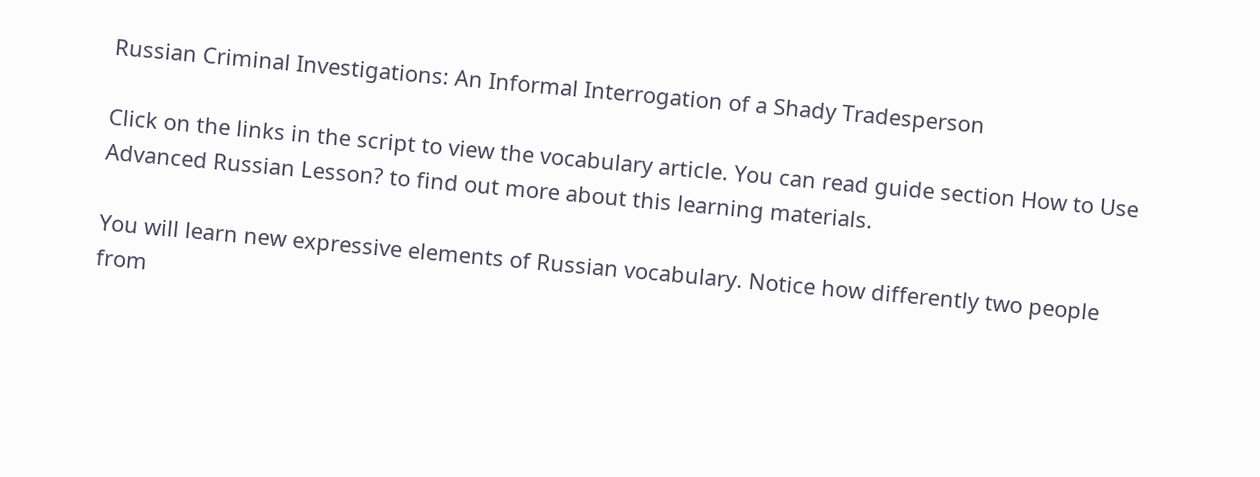Russian Criminal Investigations: An Informal Interrogation of a Shady Tradesperson

Click on the links in the script to view the vocabulary article. You can read guide section How to Use Advanced Russian Lesson? to find out more about this learning materials.

You will learn new expressive elements of Russian vocabulary. Notice how differently two people from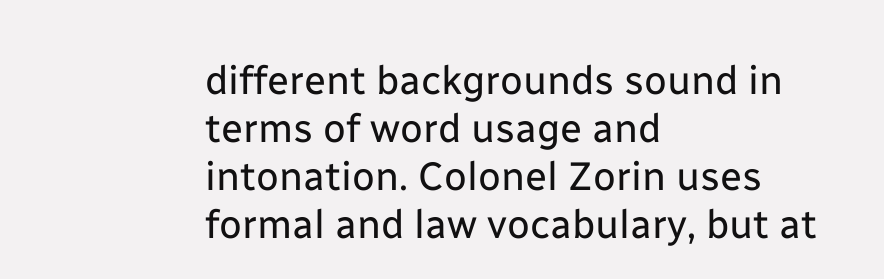different backgrounds sound in terms of word usage and intonation. Colonel Zorin uses formal and law vocabulary, but at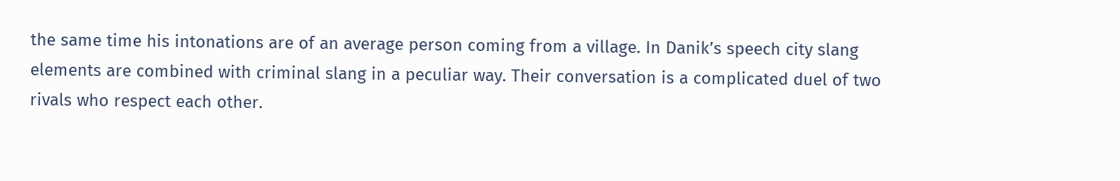the same time his intonations are of an average person coming from a village. In Danik’s speech city slang elements are combined with criminal slang in a peculiar way. Their conversation is a complicated duel of two rivals who respect each other.